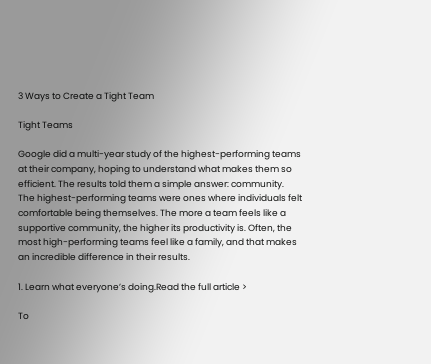3 Ways to Create a Tight Team

Tight Teams

Google did a multi-year study of the highest-performing teams at their company, hoping to understand what makes them so efficient. The results told them a simple answer: community. The highest-performing teams were ones where individuals felt comfortable being themselves. The more a team feels like a supportive community, the higher its productivity is. Often, the most high-performing teams feel like a family, and that makes an incredible difference in their results.

1. Learn what everyone’s doing.Read the full article >

To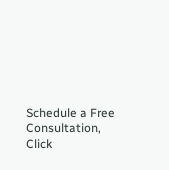Schedule a Free Consultation, Click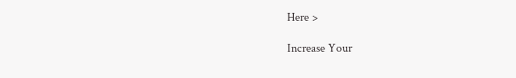Here >

Increase Your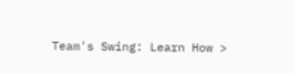Team's Swing: Learn How >